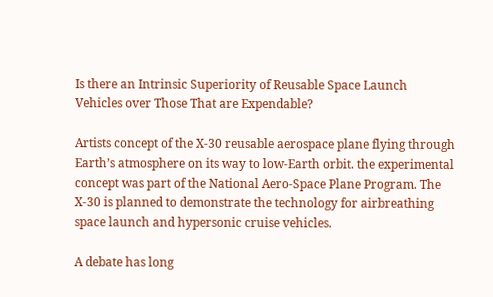Is there an Intrinsic Superiority of Reusable Space Launch Vehicles over Those That are Expendable?

Artists concept of the X-30 reusable aerospace plane flying through Earth’s atmosphere on its way to low-Earth orbit. the experimental concept was part of the National Aero-Space Plane Program. The X-30 is planned to demonstrate the technology for airbreathing space launch and hypersonic cruise vehicles.

A debate has long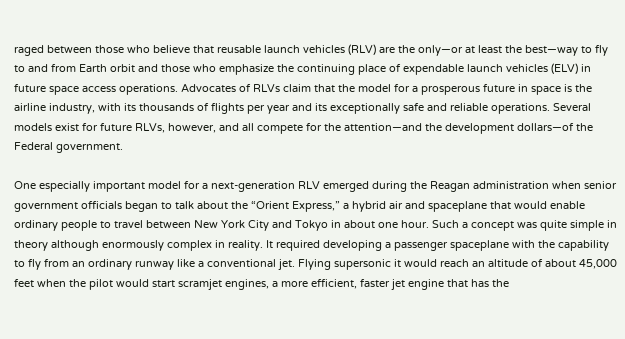raged between those who believe that reusable launch vehicles (RLV) are the only—or at least the best—way to fly to and from Earth orbit and those who emphasize the continuing place of expendable launch vehicles (ELV) in future space access operations. Advocates of RLVs claim that the model for a prosperous future in space is the airline industry, with its thousands of flights per year and its exceptionally safe and reliable operations. Several models exist for future RLVs, however, and all compete for the attention—and the development dollars—of the Federal government.

One especially important model for a next-generation RLV emerged during the Reagan administration when senior government officials began to talk about the “Orient Express,” a hybrid air and spaceplane that would enable ordinary people to travel between New York City and Tokyo in about one hour. Such a concept was quite simple in theory although enormously complex in reality. It required developing a passenger spaceplane with the capability to fly from an ordinary runway like a conventional jet. Flying supersonic it would reach an altitude of about 45,000 feet when the pilot would start scramjet engines, a more efficient, faster jet engine that has the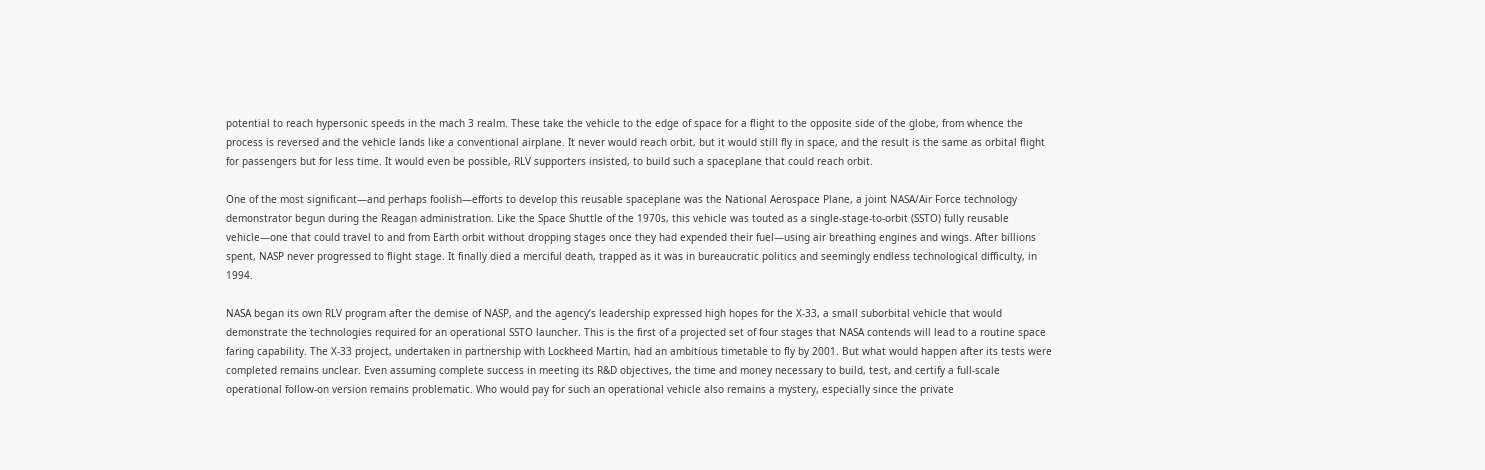potential to reach hypersonic speeds in the mach 3 realm. These take the vehicle to the edge of space for a flight to the opposite side of the globe, from whence the process is reversed and the vehicle lands like a conventional airplane. It never would reach orbit, but it would still fly in space, and the result is the same as orbital flight for passengers but for less time. It would even be possible, RLV supporters insisted, to build such a spaceplane that could reach orbit.

One of the most significant—and perhaps foolish—efforts to develop this reusable spaceplane was the National Aerospace Plane, a joint NASA/Air Force technology demonstrator begun during the Reagan administration. Like the Space Shuttle of the 1970s, this vehicle was touted as a single-stage-to-orbit (SSTO) fully reusable vehicle—one that could travel to and from Earth orbit without dropping stages once they had expended their fuel—using air breathing engines and wings. After billions spent, NASP never progressed to flight stage. It finally died a merciful death, trapped as it was in bureaucratic politics and seemingly endless technological difficulty, in 1994.

NASA began its own RLV program after the demise of NASP, and the agency’s leadership expressed high hopes for the X-33, a small suborbital vehicle that would demonstrate the technologies required for an operational SSTO launcher. This is the first of a projected set of four stages that NASA contends will lead to a routine space faring capability. The X-33 project, undertaken in partnership with Lockheed Martin, had an ambitious timetable to fly by 2001. But what would happen after its tests were completed remains unclear. Even assuming complete success in meeting its R&D objectives, the time and money necessary to build, test, and certify a full-scale operational follow-on version remains problematic. Who would pay for such an operational vehicle also remains a mystery, especially since the private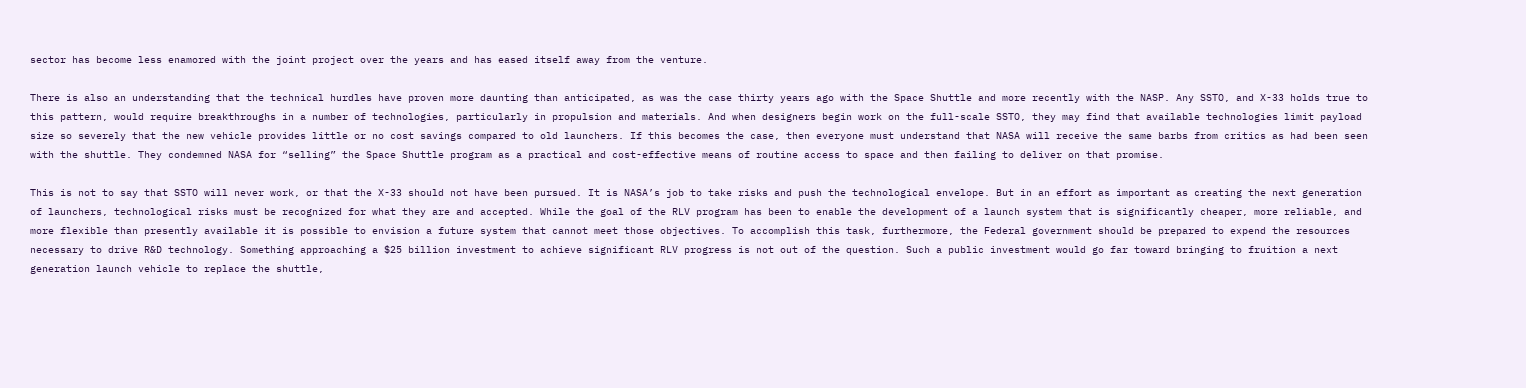sector has become less enamored with the joint project over the years and has eased itself away from the venture.

There is also an understanding that the technical hurdles have proven more daunting than anticipated, as was the case thirty years ago with the Space Shuttle and more recently with the NASP. Any SSTO, and X-33 holds true to this pattern, would require breakthroughs in a number of technologies, particularly in propulsion and materials. And when designers begin work on the full-scale SSTO, they may find that available technologies limit payload size so severely that the new vehicle provides little or no cost savings compared to old launchers. If this becomes the case, then everyone must understand that NASA will receive the same barbs from critics as had been seen with the shuttle. They condemned NASA for “selling” the Space Shuttle program as a practical and cost-effective means of routine access to space and then failing to deliver on that promise.

This is not to say that SSTO will never work, or that the X-33 should not have been pursued. It is NASA’s job to take risks and push the technological envelope. But in an effort as important as creating the next generation of launchers, technological risks must be recognized for what they are and accepted. While the goal of the RLV program has been to enable the development of a launch system that is significantly cheaper, more reliable, and more flexible than presently available it is possible to envision a future system that cannot meet those objectives. To accomplish this task, furthermore, the Federal government should be prepared to expend the resources necessary to drive R&D technology. Something approaching a $25 billion investment to achieve significant RLV progress is not out of the question. Such a public investment would go far toward bringing to fruition a next generation launch vehicle to replace the shuttle,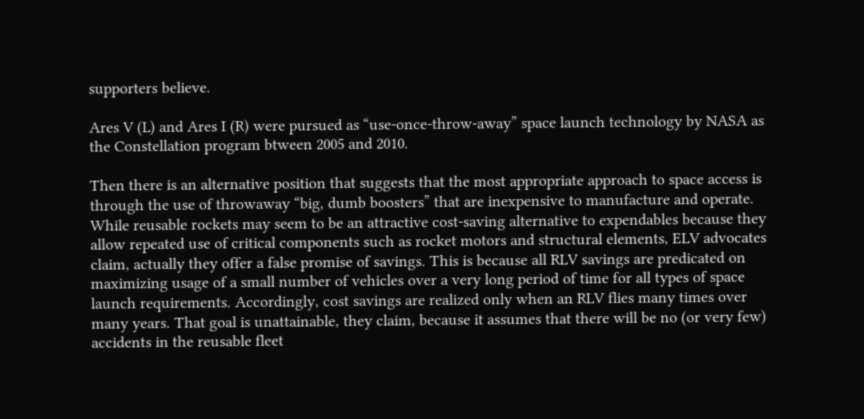supporters believe.

Ares V (L) and Ares I (R) were pursued as “use-once-throw-away” space launch technology by NASA as the Constellation program btween 2005 and 2010.

Then there is an alternative position that suggests that the most appropriate approach to space access is through the use of throwaway “big, dumb boosters” that are inexpensive to manufacture and operate. While reusable rockets may seem to be an attractive cost-saving alternative to expendables because they allow repeated use of critical components such as rocket motors and structural elements, ELV advocates claim, actually they offer a false promise of savings. This is because all RLV savings are predicated on maximizing usage of a small number of vehicles over a very long period of time for all types of space launch requirements. Accordingly, cost savings are realized only when an RLV flies many times over many years. That goal is unattainable, they claim, because it assumes that there will be no (or very few) accidents in the reusable fleet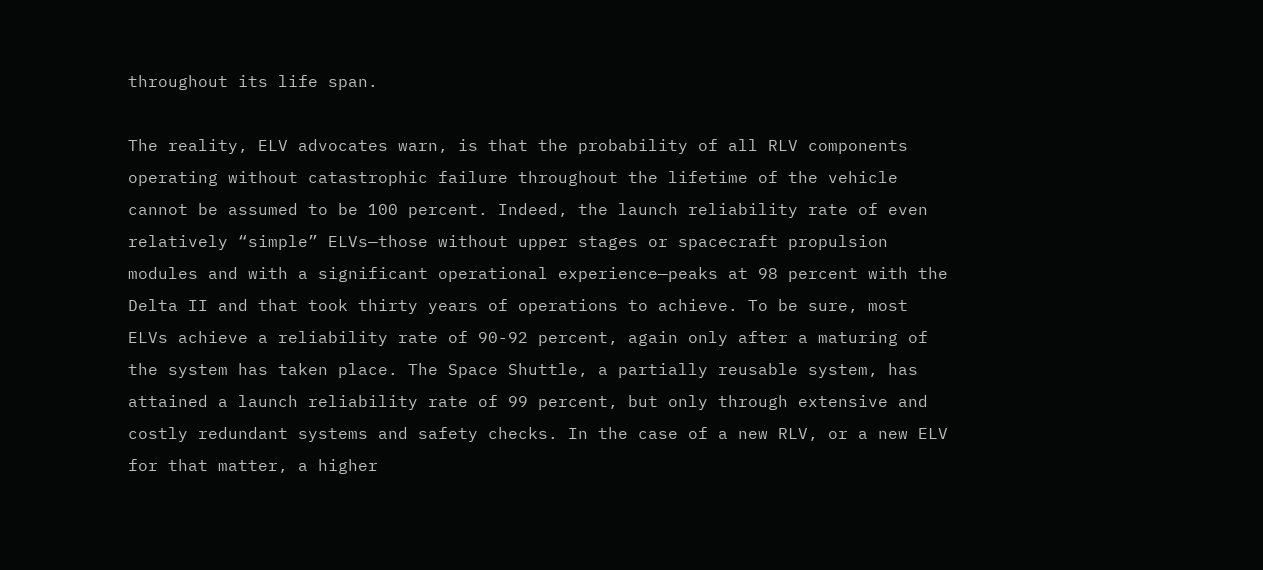throughout its life span.

The reality, ELV advocates warn, is that the probability of all RLV components operating without catastrophic failure throughout the lifetime of the vehicle cannot be assumed to be 100 percent. Indeed, the launch reliability rate of even relatively “simple” ELVs—those without upper stages or spacecraft propulsion modules and with a significant operational experience—peaks at 98 percent with the Delta II and that took thirty years of operations to achieve. To be sure, most ELVs achieve a reliability rate of 90-92 percent, again only after a maturing of the system has taken place. The Space Shuttle, a partially reusable system, has attained a launch reliability rate of 99 percent, but only through extensive and costly redundant systems and safety checks. In the case of a new RLV, or a new ELV for that matter, a higher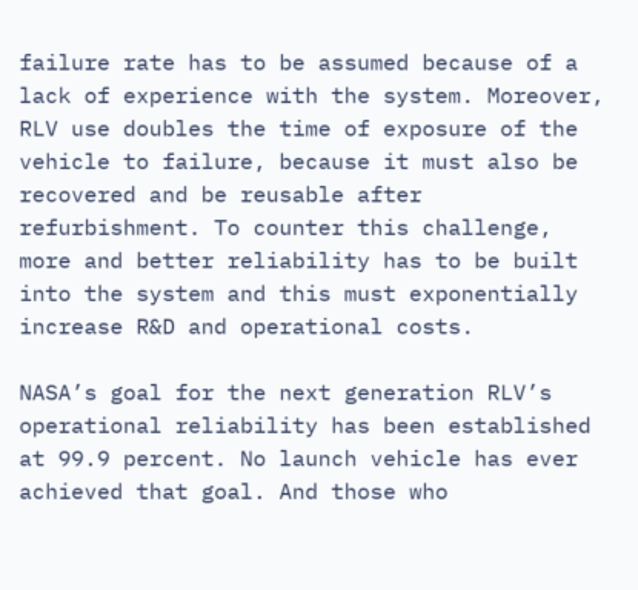failure rate has to be assumed because of a lack of experience with the system. Moreover, RLV use doubles the time of exposure of the vehicle to failure, because it must also be recovered and be reusable after refurbishment. To counter this challenge, more and better reliability has to be built into the system and this must exponentially increase R&D and operational costs.

NASA’s goal for the next generation RLV’s operational reliability has been established at 99.9 percent. No launch vehicle has ever achieved that goal. And those who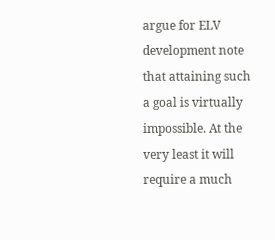argue for ELV development note that attaining such a goal is virtually impossible. At the very least it will require a much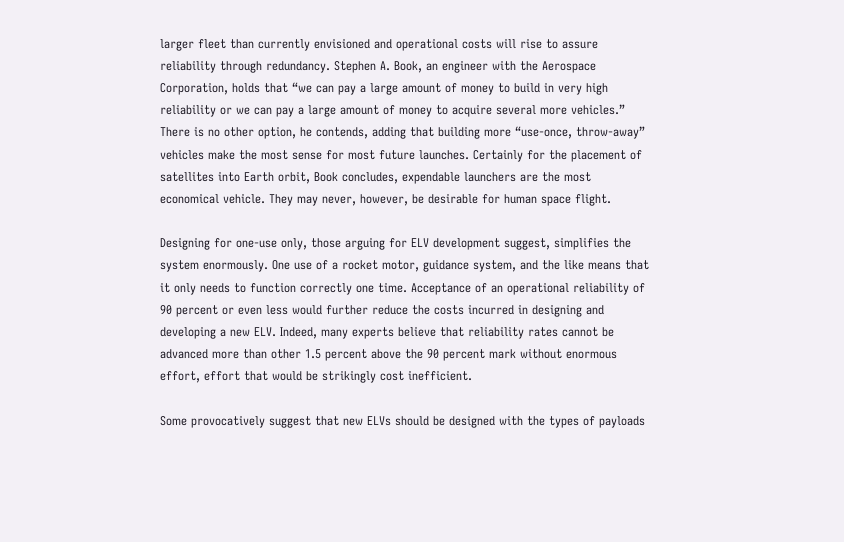larger fleet than currently envisioned and operational costs will rise to assure reliability through redundancy. Stephen A. Book, an engineer with the Aerospace Corporation, holds that “we can pay a large amount of money to build in very high reliability or we can pay a large amount of money to acquire several more vehicles.” There is no other option, he contends, adding that building more “use-once, throw-away” vehicles make the most sense for most future launches. Certainly for the placement of satellites into Earth orbit, Book concludes, expendable launchers are the most economical vehicle. They may never, however, be desirable for human space flight.

Designing for one-use only, those arguing for ELV development suggest, simplifies the system enormously. One use of a rocket motor, guidance system, and the like means that it only needs to function correctly one time. Acceptance of an operational reliability of 90 percent or even less would further reduce the costs incurred in designing and developing a new ELV. Indeed, many experts believe that reliability rates cannot be advanced more than other 1.5 percent above the 90 percent mark without enormous effort, effort that would be strikingly cost inefficient.

Some provocatively suggest that new ELVs should be designed with the types of payloads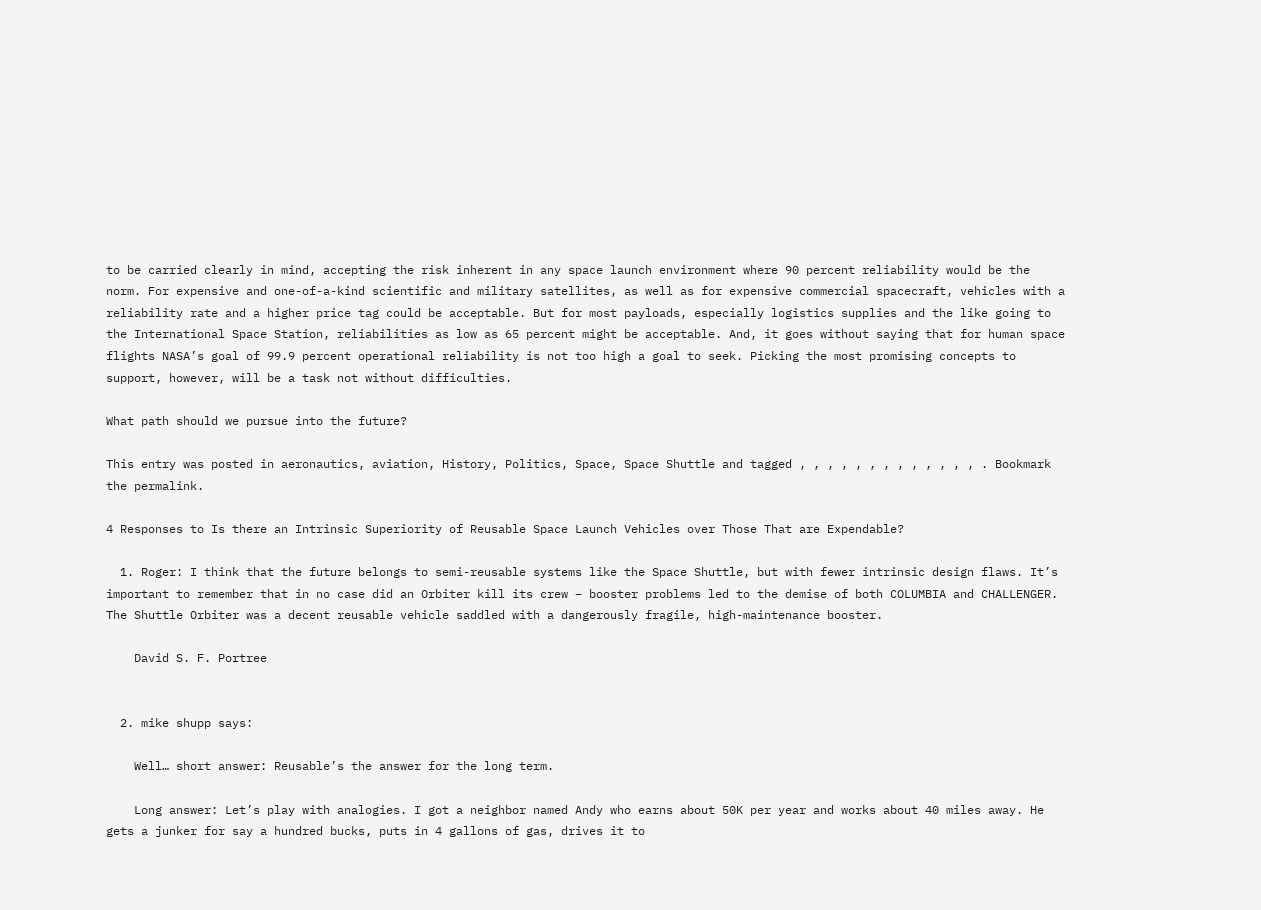to be carried clearly in mind, accepting the risk inherent in any space launch environment where 90 percent reliability would be the norm. For expensive and one-of-a-kind scientific and military satellites, as well as for expensive commercial spacecraft, vehicles with a reliability rate and a higher price tag could be acceptable. But for most payloads, especially logistics supplies and the like going to the International Space Station, reliabilities as low as 65 percent might be acceptable. And, it goes without saying that for human space flights NASA’s goal of 99.9 percent operational reliability is not too high a goal to seek. Picking the most promising concepts to support, however, will be a task not without difficulties.

What path should we pursue into the future?

This entry was posted in aeronautics, aviation, History, Politics, Space, Space Shuttle and tagged , , , , , , , , , , , , , . Bookmark the permalink.

4 Responses to Is there an Intrinsic Superiority of Reusable Space Launch Vehicles over Those That are Expendable?

  1. Roger: I think that the future belongs to semi-reusable systems like the Space Shuttle, but with fewer intrinsic design flaws. It’s important to remember that in no case did an Orbiter kill its crew – booster problems led to the demise of both COLUMBIA and CHALLENGER. The Shuttle Orbiter was a decent reusable vehicle saddled with a dangerously fragile, high-maintenance booster.

    David S. F. Portree


  2. mike shupp says:

    Well… short answer: Reusable’s the answer for the long term.

    Long answer: Let’s play with analogies. I got a neighbor named Andy who earns about 50K per year and works about 40 miles away. He gets a junker for say a hundred bucks, puts in 4 gallons of gas, drives it to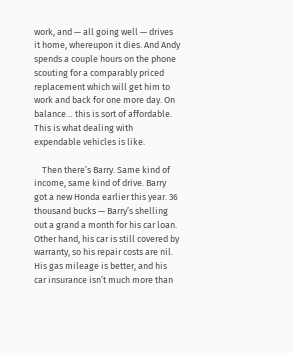work, and — all going well — drives it home, whereupon it dies. And Andy spends a couple hours on the phone scouting for a comparably priced replacement which will get him to work and back for one more day. On balance… this is sort of affordable. This is what dealing with expendable vehicles is like.

    Then there’s Barry. Same kind of income, same kind of drive. Barry got a new Honda earlier this year. 36 thousand bucks — Barry’s shelling out a grand a month for his car loan. Other hand, his car is still covered by warranty, so his repair costs are nil. His gas mileage is better, and his car insurance isn’t much more than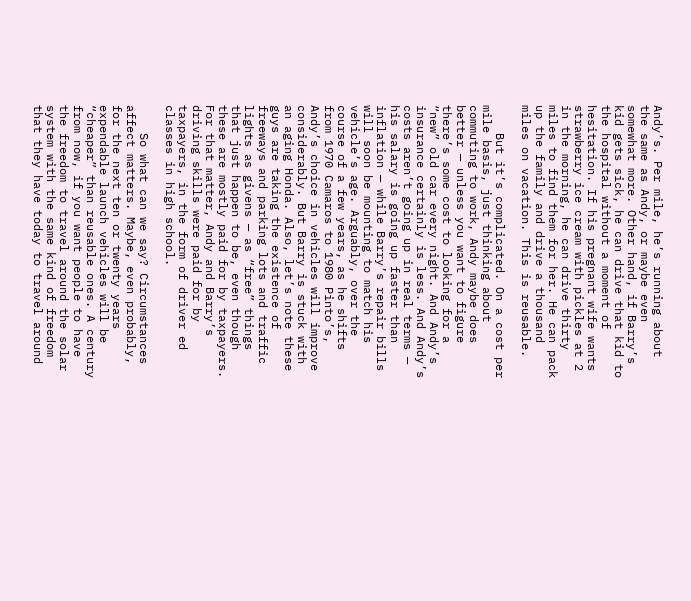Andy’s. Per mile, he’s running about the same as Andy, or maybe even somewhat more. Other hand, if Barry’s kid gets sick, he can drive that kid to the hospital without a moment of hesitation. If his pregnant wife wants strawberry ice cream with pickles at 2 in the morning, he can drive thirty miles to find them for her. He can pack up the family and drive a thousand miles on vacation. This is reusable.

    But it’s complicated. On a cost per mile basis, just thinking about commuting to work, Andy maybe does better — unless you want to figure there’s some cost to looking for a “new” old car every night. And Andy’s insurance certainly is less. And Andy’s costs aren’t going up in real terms — his salary is going up faster than inflation — while Barry’s repair bills will soon be mounting to match his vehicle’s age. Arguably, over the course of a few years, as he shifts from 1970 Camaros to 1980 Pinto’s, Andy’s choice in vehicles will improve considerably. But Barry is stuck with an aging Honda. Also, let’s note these guys are taking the existence of freeways and parking lots and traffic lights as givens — as “free” things that just happen to be, even though these are mostly paid for by taxpayers. For that matter, Andy and Barry’s driving skills were paid for by taxpayers, in the form of driver ed classes in high school.

    So what can we say? Circumstances affect matters. Maybe, even probably, for the next ten or twenty years expendable launch vehicles will be “cheaper” than reusable ones. A century from now, if you want people to have the freedom to travel around the solar system with the same kind of freedom that they have today to travel around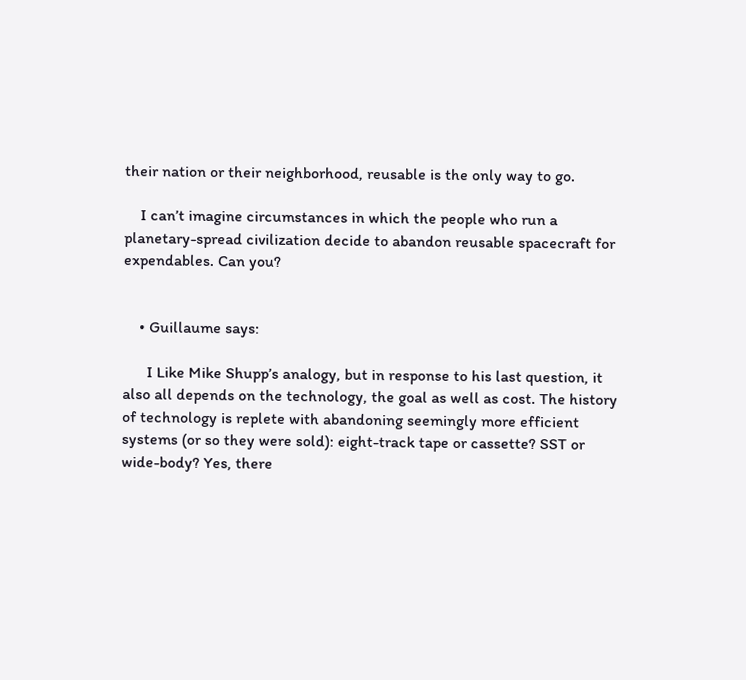their nation or their neighborhood, reusable is the only way to go.

    I can’t imagine circumstances in which the people who run a planetary-spread civilization decide to abandon reusable spacecraft for expendables. Can you?


    • Guillaume says:

      I Like Mike Shupp’s analogy, but in response to his last question, it also all depends on the technology, the goal as well as cost. The history of technology is replete with abandoning seemingly more efficient systems (or so they were sold): eight-track tape or cassette? SST or wide-body? Yes, there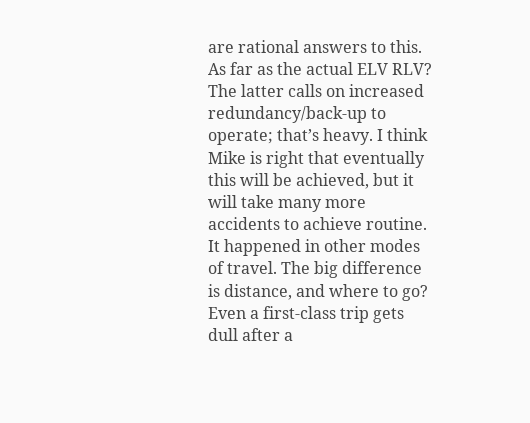are rational answers to this. As far as the actual ELV RLV? The latter calls on increased redundancy/back-up to operate; that’s heavy. I think Mike is right that eventually this will be achieved, but it will take many more accidents to achieve routine. It happened in other modes of travel. The big difference is distance, and where to go? Even a first-class trip gets dull after a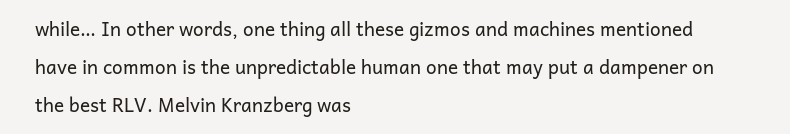while… In other words, one thing all these gizmos and machines mentioned have in common is the unpredictable human one that may put a dampener on the best RLV. Melvin Kranzberg was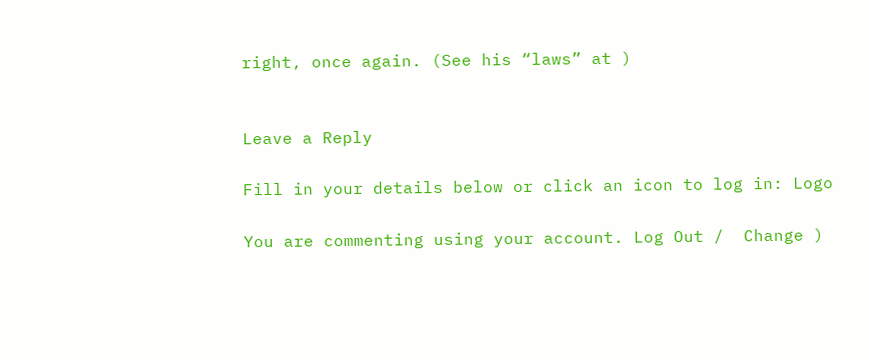right, once again. (See his “laws” at )


Leave a Reply

Fill in your details below or click an icon to log in: Logo

You are commenting using your account. Log Out /  Change )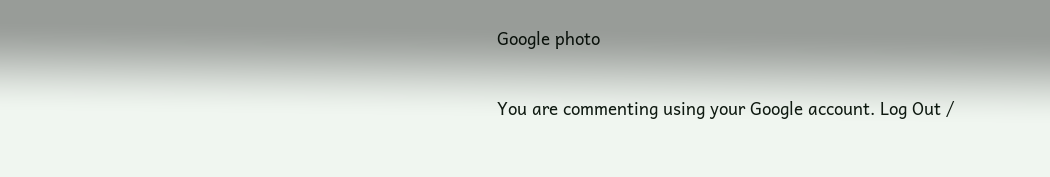Google photo

You are commenting using your Google account. Log Out /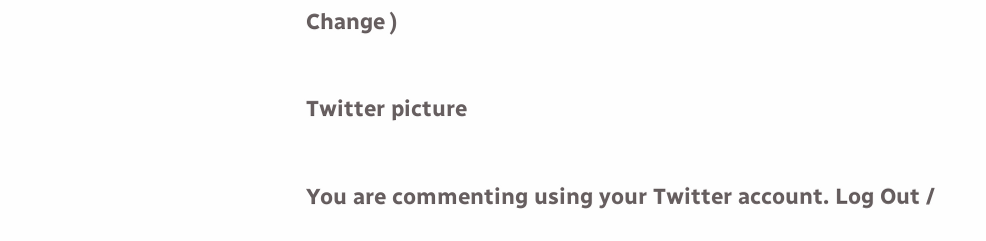Change )

Twitter picture

You are commenting using your Twitter account. Log Out /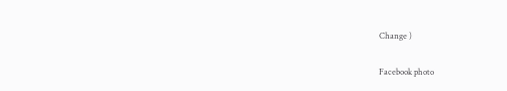Change )

Facebook photo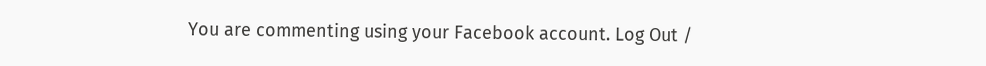You are commenting using your Facebook account. Log Out /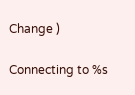Change )

Connecting to %s